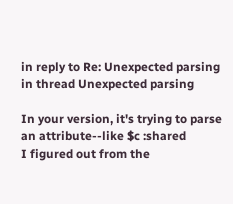in reply to Re: Unexpected parsing
in thread Unexpected parsing

In your version, it's trying to parse an attribute--like $c :shared
I figured out from the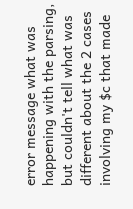error message what was happening with the parsing, but couldn't tell what was different about the 2 cases involving my $c that made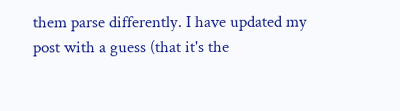them parse differently. I have updated my post with a guess (that it's the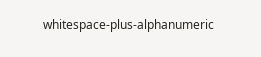whitespace-plus-alphanumeric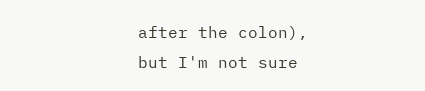after the colon), but I'm not sure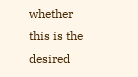whether this is the desired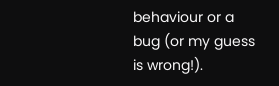behaviour or a bug (or my guess is wrong!).